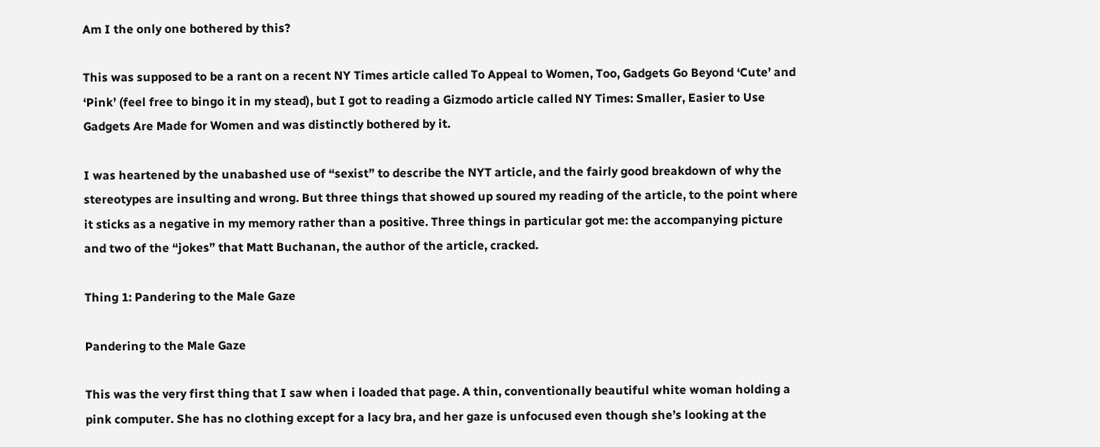Am I the only one bothered by this?

This was supposed to be a rant on a recent NY Times article called To Appeal to Women, Too, Gadgets Go Beyond ‘Cute’ and ‘Pink’ (feel free to bingo it in my stead), but I got to reading a Gizmodo article called NY Times: Smaller, Easier to Use Gadgets Are Made for Women and was distinctly bothered by it.

I was heartened by the unabashed use of “sexist” to describe the NYT article, and the fairly good breakdown of why the stereotypes are insulting and wrong. But three things that showed up soured my reading of the article, to the point where it sticks as a negative in my memory rather than a positive. Three things in particular got me: the accompanying picture and two of the “jokes” that Matt Buchanan, the author of the article, cracked.

Thing 1: Pandering to the Male Gaze

Pandering to the Male Gaze

This was the very first thing that I saw when i loaded that page. A thin, conventionally beautiful white woman holding a pink computer. She has no clothing except for a lacy bra, and her gaze is unfocused even though she’s looking at the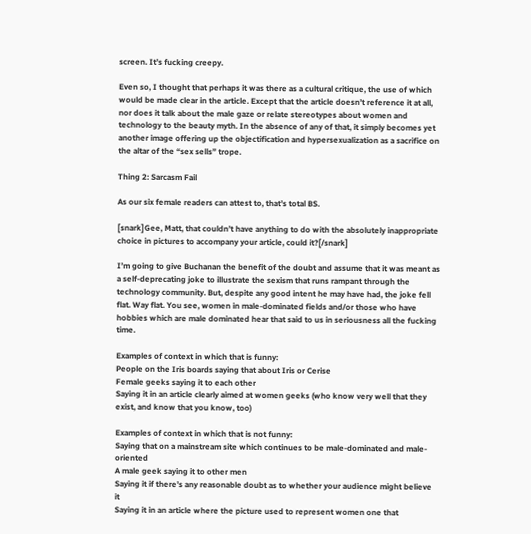screen. It’s fucking creepy.

Even so, I thought that perhaps it was there as a cultural critique, the use of which would be made clear in the article. Except that the article doesn’t reference it at all, nor does it talk about the male gaze or relate stereotypes about women and technology to the beauty myth. In the absence of any of that, it simply becomes yet another image offering up the objectification and hypersexualization as a sacrifice on the altar of the “sex sells” trope.

Thing 2: Sarcasm Fail

As our six female readers can attest to, that’s total BS.

[snark]Gee, Matt, that couldn’t have anything to do with the absolutely inappropriate choice in pictures to accompany your article, could it?[/snark]

I’m going to give Buchanan the benefit of the doubt and assume that it was meant as a self-deprecating joke to illustrate the sexism that runs rampant through the technology community. But, despite any good intent he may have had, the joke fell flat. Way flat. You see, women in male-dominated fields and/or those who have hobbies which are male dominated hear that said to us in seriousness all the fucking time.

Examples of context in which that is funny:
People on the Iris boards saying that about Iris or Cerise
Female geeks saying it to each other
Saying it in an article clearly aimed at women geeks (who know very well that they exist, and know that you know, too)

Examples of context in which that is not funny:
Saying that on a mainstream site which continues to be male-dominated and male-oriented
A male geek saying it to other men
Saying it if there’s any reasonable doubt as to whether your audience might believe it
Saying it in an article where the picture used to represent women one that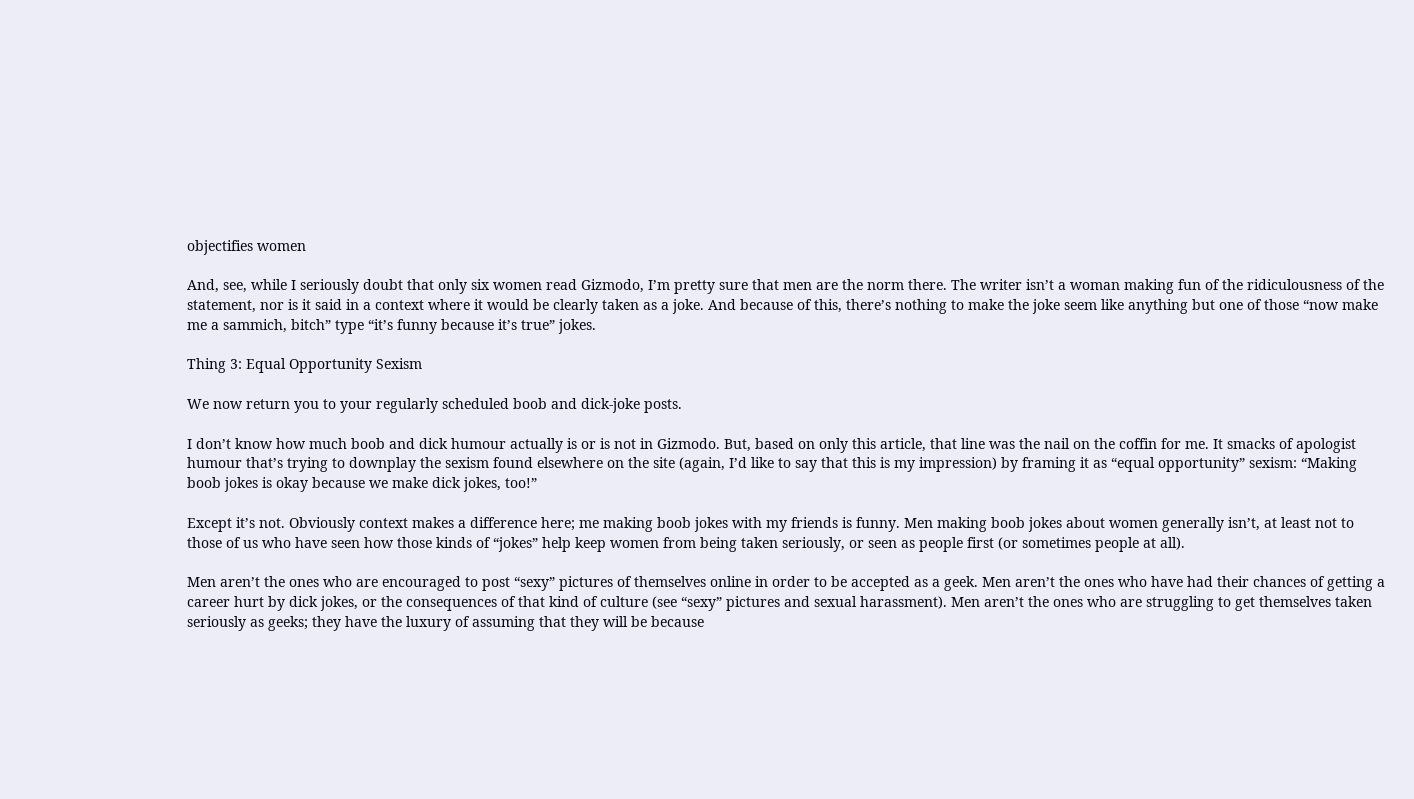objectifies women

And, see, while I seriously doubt that only six women read Gizmodo, I’m pretty sure that men are the norm there. The writer isn’t a woman making fun of the ridiculousness of the statement, nor is it said in a context where it would be clearly taken as a joke. And because of this, there’s nothing to make the joke seem like anything but one of those “now make me a sammich, bitch” type “it’s funny because it’s true” jokes.

Thing 3: Equal Opportunity Sexism

We now return you to your regularly scheduled boob and dick-joke posts.

I don’t know how much boob and dick humour actually is or is not in Gizmodo. But, based on only this article, that line was the nail on the coffin for me. It smacks of apologist humour that’s trying to downplay the sexism found elsewhere on the site (again, I’d like to say that this is my impression) by framing it as “equal opportunity” sexism: “Making boob jokes is okay because we make dick jokes, too!”

Except it’s not. Obviously context makes a difference here; me making boob jokes with my friends is funny. Men making boob jokes about women generally isn’t, at least not to those of us who have seen how those kinds of “jokes” help keep women from being taken seriously, or seen as people first (or sometimes people at all).

Men aren’t the ones who are encouraged to post “sexy” pictures of themselves online in order to be accepted as a geek. Men aren’t the ones who have had their chances of getting a career hurt by dick jokes, or the consequences of that kind of culture (see “sexy” pictures and sexual harassment). Men aren’t the ones who are struggling to get themselves taken seriously as geeks; they have the luxury of assuming that they will be because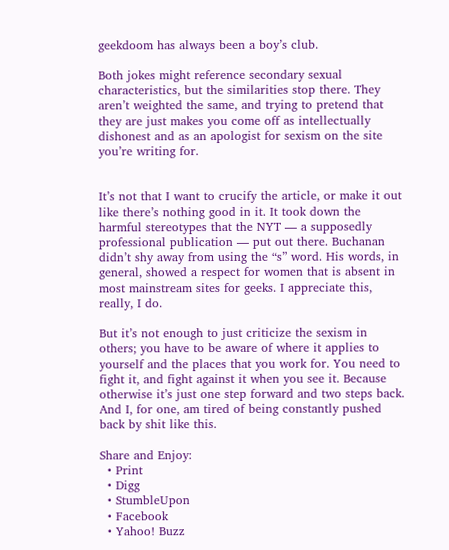geekdoom has always been a boy’s club.

Both jokes might reference secondary sexual characteristics, but the similarities stop there. They aren’t weighted the same, and trying to pretend that they are just makes you come off as intellectually dishonest and as an apologist for sexism on the site you’re writing for.


It’s not that I want to crucify the article, or make it out like there’s nothing good in it. It took down the harmful stereotypes that the NYT — a supposedly professional publication — put out there. Buchanan didn’t shy away from using the “s” word. His words, in general, showed a respect for women that is absent in most mainstream sites for geeks. I appreciate this, really, I do.

But it’s not enough to just criticize the sexism in others; you have to be aware of where it applies to yourself and the places that you work for. You need to fight it, and fight against it when you see it. Because otherwise it’s just one step forward and two steps back. And I, for one, am tired of being constantly pushed back by shit like this.

Share and Enjoy:
  • Print
  • Digg
  • StumbleUpon
  • Facebook
  • Yahoo! Buzz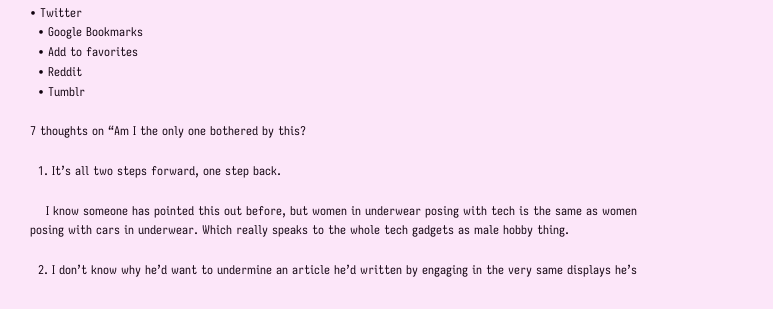• Twitter
  • Google Bookmarks
  • Add to favorites
  • Reddit
  • Tumblr

7 thoughts on “Am I the only one bothered by this?

  1. It’s all two steps forward, one step back.

    I know someone has pointed this out before, but women in underwear posing with tech is the same as women posing with cars in underwear. Which really speaks to the whole tech gadgets as male hobby thing.

  2. I don’t know why he’d want to undermine an article he’d written by engaging in the very same displays he’s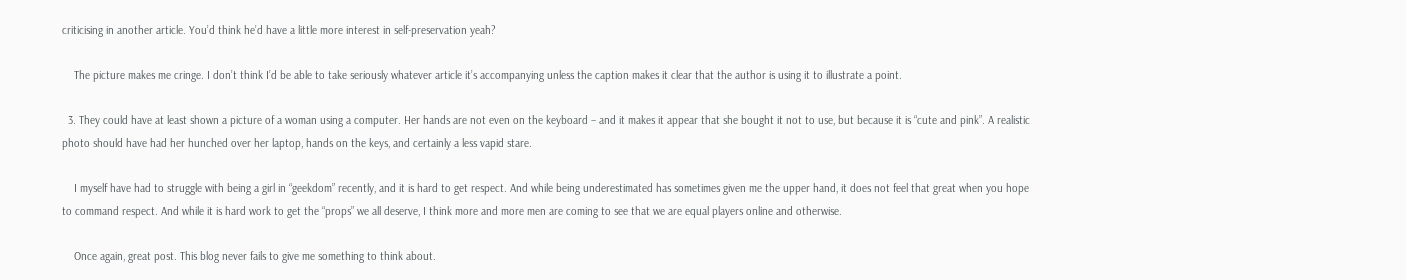criticising in another article. You’d think he’d have a little more interest in self-preservation yeah?

    The picture makes me cringe. I don’t think I’d be able to take seriously whatever article it’s accompanying unless the caption makes it clear that the author is using it to illustrate a point.

  3. They could have at least shown a picture of a woman using a computer. Her hands are not even on the keyboard – and it makes it appear that she bought it not to use, but because it is “cute and pink”. A realistic photo should have had her hunched over her laptop, hands on the keys, and certainly a less vapid stare.

    I myself have had to struggle with being a girl in “geekdom” recently, and it is hard to get respect. And while being underestimated has sometimes given me the upper hand, it does not feel that great when you hope to command respect. And while it is hard work to get the “props” we all deserve, I think more and more men are coming to see that we are equal players online and otherwise.

    Once again, great post. This blog never fails to give me something to think about.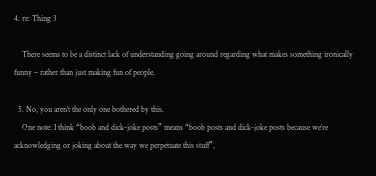4. re: Thing 3

    There seems to be a distinct lack of understanding going around regarding what makes something ironically funny – rather than just making fun of people.

  5. No, you aren’t the only one bothered by this.
    One note: I think “boob and dick-joke posts” means “boob posts and dick-joke posts because we’re acknowledging or joking about the way we perpetuate this stuff”,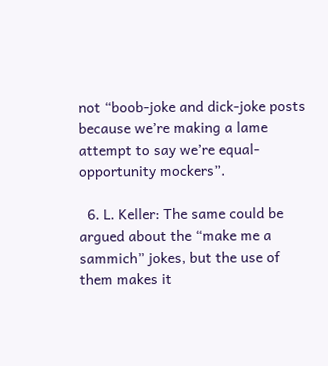not “boob-joke and dick-joke posts because we’re making a lame attempt to say we’re equal-opportunity mockers”.

  6. L. Keller: The same could be argued about the “make me a sammich” jokes, but the use of them makes it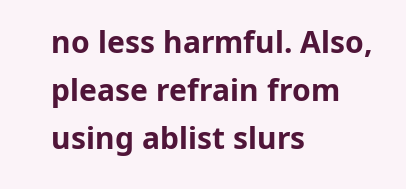no less harmful. Also, please refrain from using ablist slurs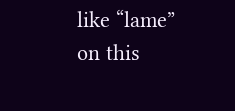like “lame” on this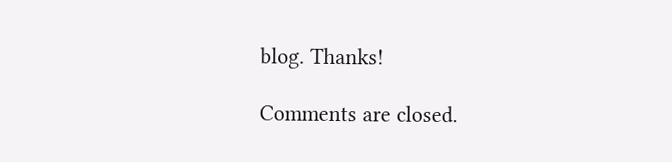blog. Thanks!

Comments are closed.